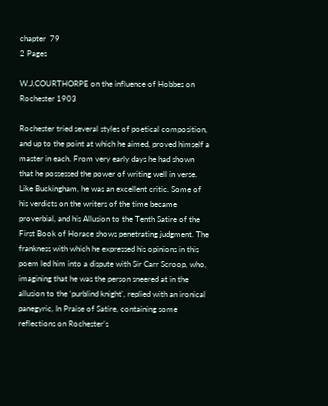chapter  79
2 Pages

W.J.COURTHORPE on the influence of Hobbes on Rochester 1903

Rochester tried several styles of poetical composition, and up to the point at which he aimed, proved himself a master in each. From very early days he had shown that he possessed the power of writing well in verse. Like Buckingham, he was an excellent critic. Some of his verdicts on the writers of the time became proverbial, and his Allusion to the Tenth Satire of the First Book of Horace shows penetrating judgment. The frankness with which he expressed his opinions in this poem led him into a dispute with Sir Carr Scroop, who, imagining that he was the person sneered at in the allusion to the ‘purblind knight’, replied with an ironical panegyric, In Praise of Satire, containing some reflections on Rochester’s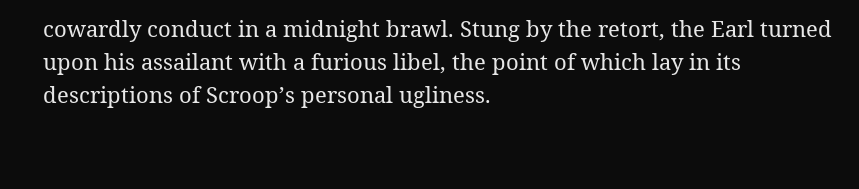cowardly conduct in a midnight brawl. Stung by the retort, the Earl turned upon his assailant with a furious libel, the point of which lay in its descriptions of Scroop’s personal ugliness.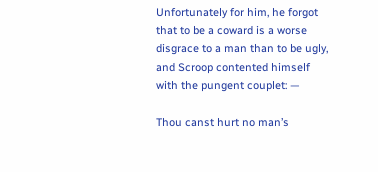Unfortunately for him, he forgot that to be a coward is a worse disgrace to a man than to be ugly, and Scroop contented himself with the pungent couplet: —

Thou canst hurt no man’s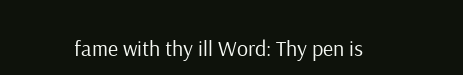fame with thy ill Word: Thy pen is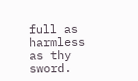full as harmless as thy sword.